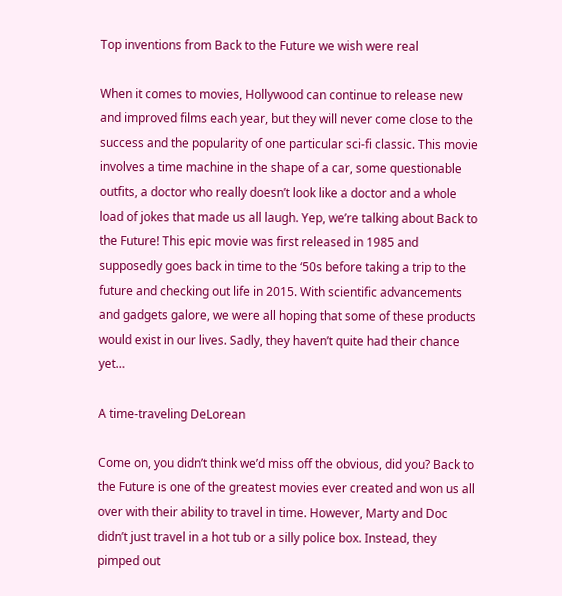Top inventions from Back to the Future we wish were real

When it comes to movies, Hollywood can continue to release new and improved films each year, but they will never come close to the success and the popularity of one particular sci-fi classic. This movie involves a time machine in the shape of a car, some questionable outfits, a doctor who really doesn’t look like a doctor and a whole load of jokes that made us all laugh. Yep, we’re talking about Back to the Future! This epic movie was first released in 1985 and supposedly goes back in time to the ‘50s before taking a trip to the future and checking out life in 2015. With scientific advancements and gadgets galore, we were all hoping that some of these products would exist in our lives. Sadly, they haven’t quite had their chance yet…

A time-traveling DeLorean

Come on, you didn’t think we’d miss off the obvious, did you? Back to the Future is one of the greatest movies ever created and won us all over with their ability to travel in time. However, Marty and Doc didn’t just travel in a hot tub or a silly police box. Instead, they pimped out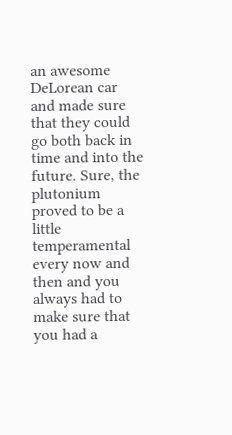an awesome DeLorean car and made sure that they could go both back in time and into the future. Sure, the plutonium proved to be a little temperamental every now and then and you always had to make sure that you had a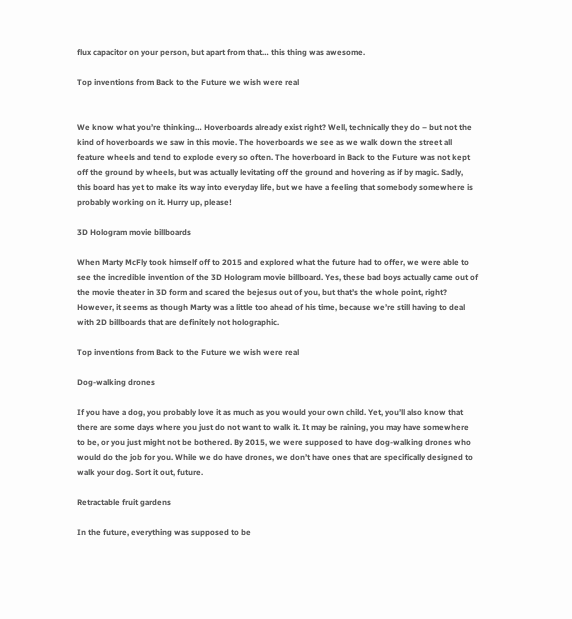flux capacitor on your person, but apart from that… this thing was awesome.

Top inventions from Back to the Future we wish were real


We know what you’re thinking… Hoverboards already exist right? Well, technically they do – but not the kind of hoverboards we saw in this movie. The hoverboards we see as we walk down the street all feature wheels and tend to explode every so often. The hoverboard in Back to the Future was not kept off the ground by wheels, but was actually levitating off the ground and hovering as if by magic. Sadly, this board has yet to make its way into everyday life, but we have a feeling that somebody somewhere is probably working on it. Hurry up, please!

3D Hologram movie billboards

When Marty McFly took himself off to 2015 and explored what the future had to offer, we were able to see the incredible invention of the 3D Hologram movie billboard. Yes, these bad boys actually came out of the movie theater in 3D form and scared the bejesus out of you, but that’s the whole point, right? However, it seems as though Marty was a little too ahead of his time, because we’re still having to deal with 2D billboards that are definitely not holographic.

Top inventions from Back to the Future we wish were real

Dog-walking drones

If you have a dog, you probably love it as much as you would your own child. Yet, you’ll also know that there are some days where you just do not want to walk it. It may be raining, you may have somewhere to be, or you just might not be bothered. By 2015, we were supposed to have dog-walking drones who would do the job for you. While we do have drones, we don’t have ones that are specifically designed to walk your dog. Sort it out, future.

Retractable fruit gardens

In the future, everything was supposed to be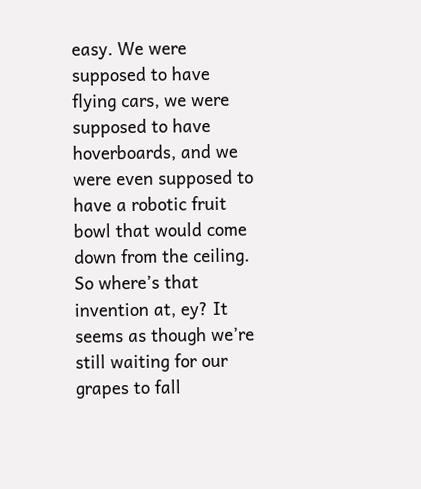easy. We were supposed to have flying cars, we were supposed to have hoverboards, and we were even supposed to have a robotic fruit bowl that would come down from the ceiling. So where’s that invention at, ey? It seems as though we’re still waiting for our grapes to fall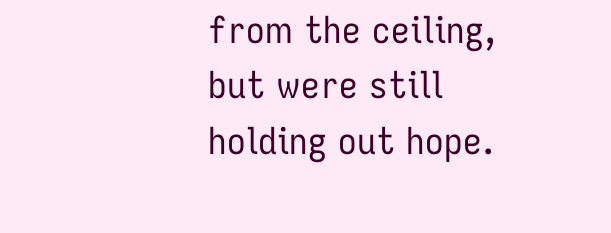from the ceiling, but were still holding out hope.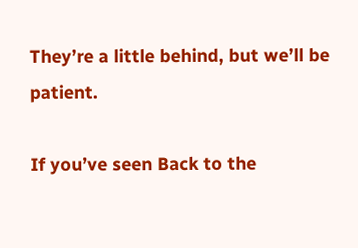They’re a little behind, but we’ll be patient.

If you’ve seen Back to the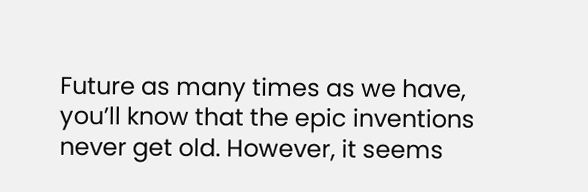Future as many times as we have, you’ll know that the epic inventions never get old. However, it seems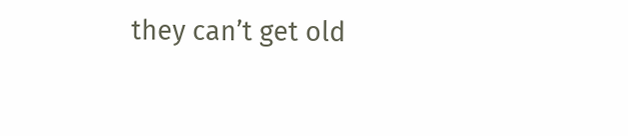they can’t get old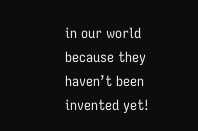in our world because they haven’t been invented yet!